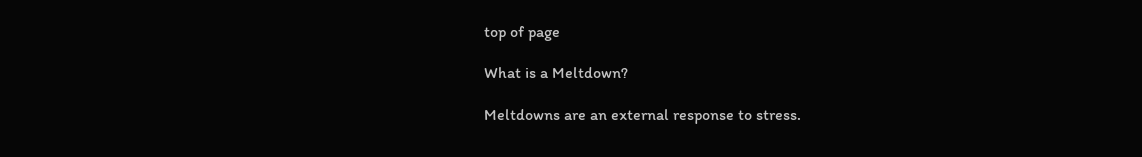top of page

What is a Meltdown?

Meltdowns are an external response to stress.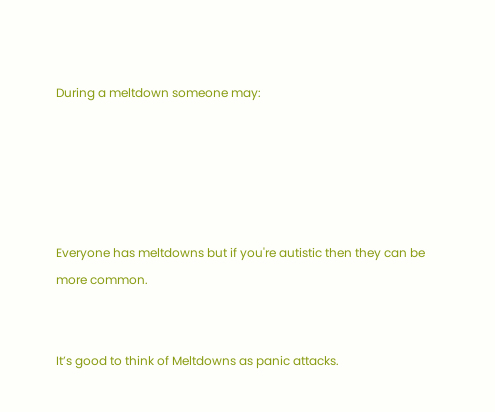During a meltdown someone may:





Everyone has meltdowns but if you're autistic then they can be more common.


It’s good to think of Meltdowns as panic attacks.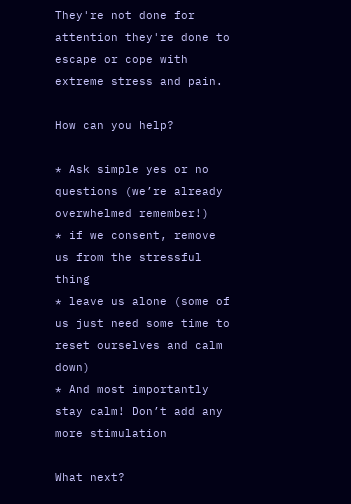They're not done for attention they're done to escape or cope with extreme stress and pain.

How can you help?

* Ask simple yes or no questions (we’re already overwhelmed remember!)
* if we consent, remove us from the stressful thing
* leave us alone (some of us just need some time to reset ourselves and calm down)
* And most importantly stay calm! Don’t add any more stimulation

What next?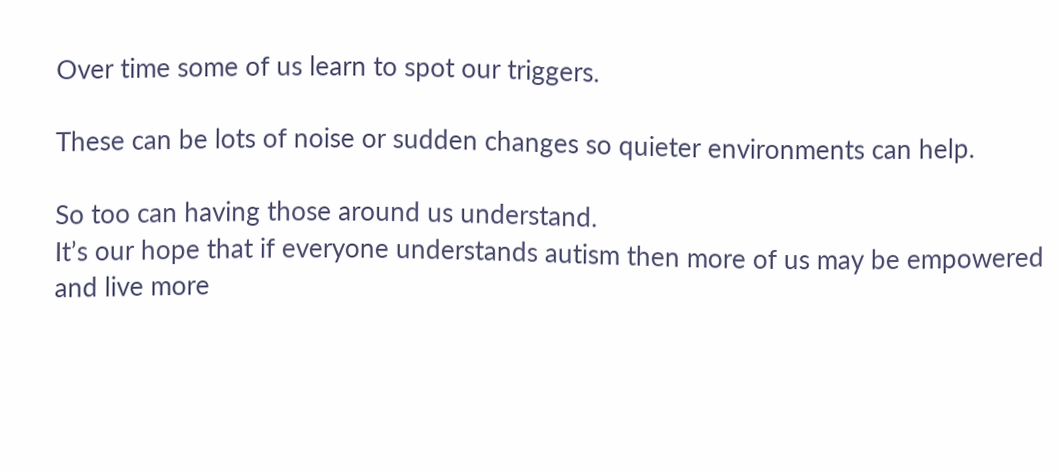Over time some of us learn to spot our triggers.

These can be lots of noise or sudden changes so quieter environments can help.

So too can having those around us understand.
It’s our hope that if everyone understands autism then more of us may be empowered and live more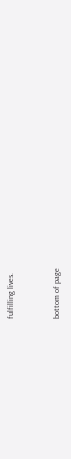fulfilling lives.


bottom of page